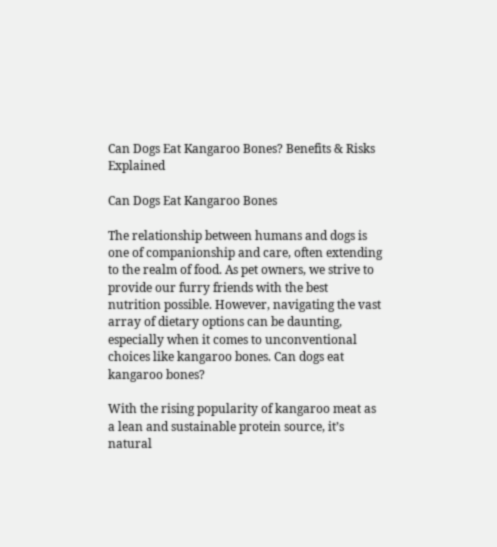Can Dogs Eat Kangaroo Bones? Benefits & Risks Explained

Can Dogs Eat Kangaroo Bones

The relationship between humans and dogs is one of companionship and care, often extending to the realm of food. As pet owners, we strive to provide our furry friends with the best nutrition possible. However, navigating the vast array of dietary options can be daunting, especially when it comes to unconventional choices like kangaroo bones. Can dogs eat kangaroo bones?

With the rising popularity of kangaroo meat as a lean and sustainable protein source, it’s natural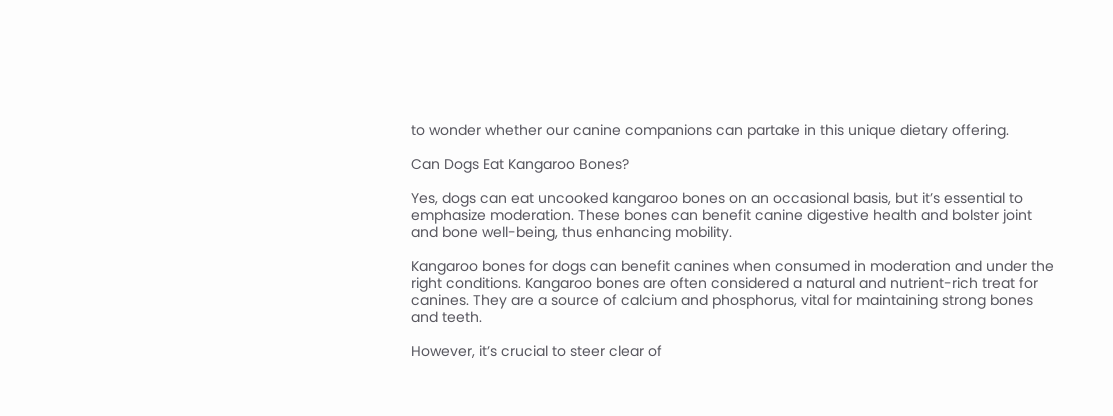to wonder whether our canine companions can partake in this unique dietary offering.

Can Dogs Eat Kangaroo Bones?

Yes, dogs can eat uncooked kangaroo bones on an occasional basis, but it’s essential to emphasize moderation. These bones can benefit canine digestive health and bolster joint and bone well-being, thus enhancing mobility.

Kangaroo bones for dogs can benefit canines when consumed in moderation and under the right conditions. Kangaroo bones are often considered a natural and nutrient-rich treat for canines. They are a source of calcium and phosphorus, vital for maintaining strong bones and teeth.

However, it’s crucial to steer clear of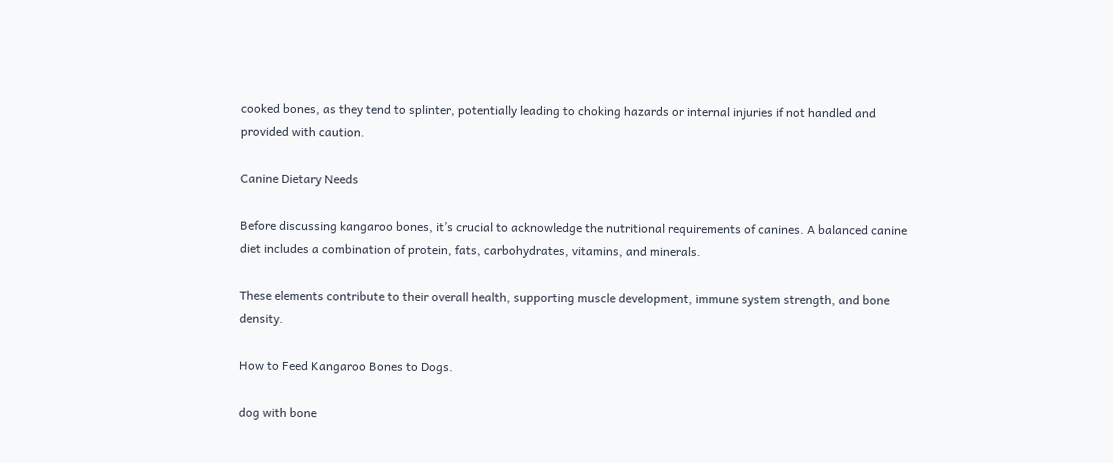cooked bones, as they tend to splinter, potentially leading to choking hazards or internal injuries if not handled and provided with caution.

Canine Dietary Needs

Before discussing kangaroo bones, it’s crucial to acknowledge the nutritional requirements of canines. A balanced canine diet includes a combination of protein, fats, carbohydrates, vitamins, and minerals.

These elements contribute to their overall health, supporting muscle development, immune system strength, and bone density.

How to Feed Kangaroo Bones to Dogs.

dog with bone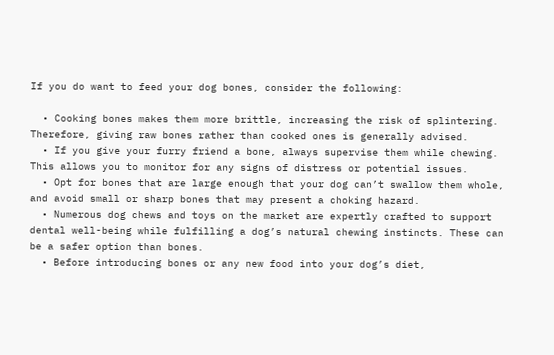If you do want to feed your dog bones, consider the following:

  • Cooking bones makes them more brittle, increasing the risk of splintering. Therefore, giving raw bones rather than cooked ones is generally advised.
  • If you give your furry friend a bone, always supervise them while chewing. This allows you to monitor for any signs of distress or potential issues.
  • Opt for bones that are large enough that your dog can’t swallow them whole, and avoid small or sharp bones that may present a choking hazard.
  • Numerous dog chews and toys on the market are expertly crafted to support dental well-being while fulfilling a dog’s natural chewing instincts. These can be a safer option than bones.
  • Before introducing bones or any new food into your dog’s diet,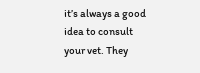it’s always a good idea to consult your vet. They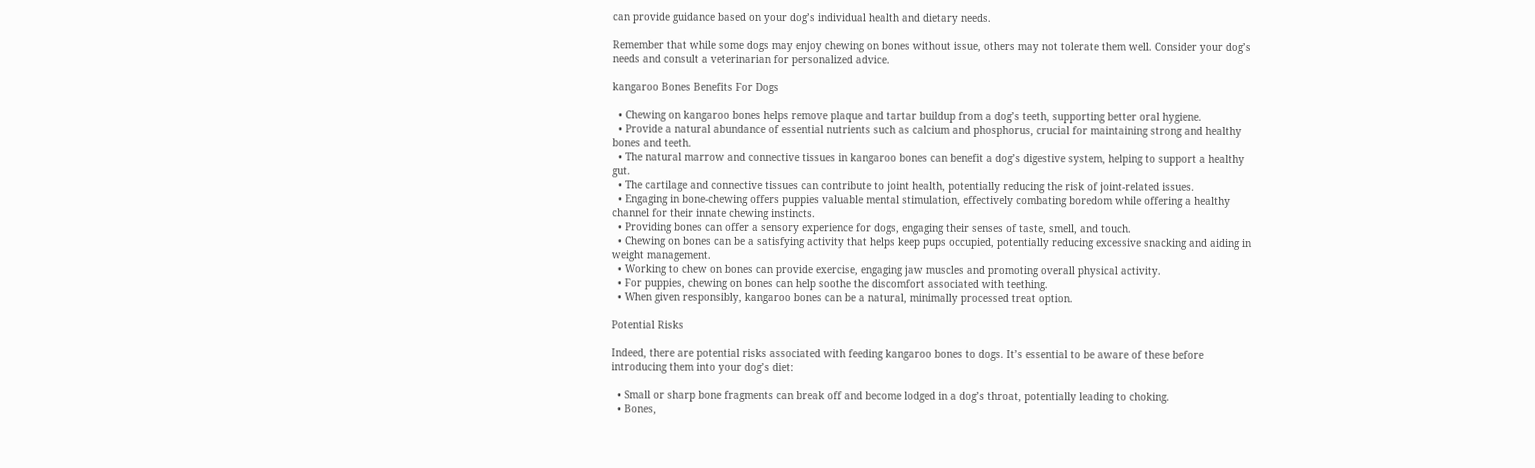can provide guidance based on your dog’s individual health and dietary needs.

Remember that while some dogs may enjoy chewing on bones without issue, others may not tolerate them well. Consider your dog’s needs and consult a veterinarian for personalized advice.

kangaroo Bones Benefits For Dogs

  • Chewing on kangaroo bones helps remove plaque and tartar buildup from a dog’s teeth, supporting better oral hygiene.
  • Provide a natural abundance of essential nutrients such as calcium and phosphorus, crucial for maintaining strong and healthy bones and teeth.
  • The natural marrow and connective tissues in kangaroo bones can benefit a dog’s digestive system, helping to support a healthy gut.
  • The cartilage and connective tissues can contribute to joint health, potentially reducing the risk of joint-related issues.
  • Engaging in bone-chewing offers puppies valuable mental stimulation, effectively combating boredom while offering a healthy channel for their innate chewing instincts.
  • Providing bones can offer a sensory experience for dogs, engaging their senses of taste, smell, and touch.
  • Chewing on bones can be a satisfying activity that helps keep pups occupied, potentially reducing excessive snacking and aiding in weight management.
  • Working to chew on bones can provide exercise, engaging jaw muscles and promoting overall physical activity.
  • For puppies, chewing on bones can help soothe the discomfort associated with teething.
  • When given responsibly, kangaroo bones can be a natural, minimally processed treat option.

Potential Risks

Indeed, there are potential risks associated with feeding kangaroo bones to dogs. It’s essential to be aware of these before introducing them into your dog’s diet:

  • Small or sharp bone fragments can break off and become lodged in a dog’s throat, potentially leading to choking.
  • Bones,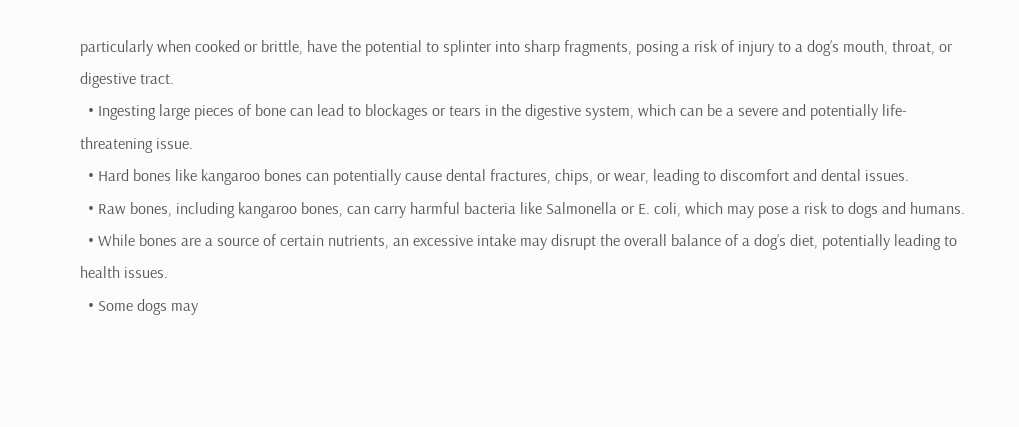particularly when cooked or brittle, have the potential to splinter into sharp fragments, posing a risk of injury to a dog’s mouth, throat, or digestive tract.
  • Ingesting large pieces of bone can lead to blockages or tears in the digestive system, which can be a severe and potentially life-threatening issue.
  • Hard bones like kangaroo bones can potentially cause dental fractures, chips, or wear, leading to discomfort and dental issues.
  • Raw bones, including kangaroo bones, can carry harmful bacteria like Salmonella or E. coli, which may pose a risk to dogs and humans.
  • While bones are a source of certain nutrients, an excessive intake may disrupt the overall balance of a dog’s diet, potentially leading to health issues.
  • Some dogs may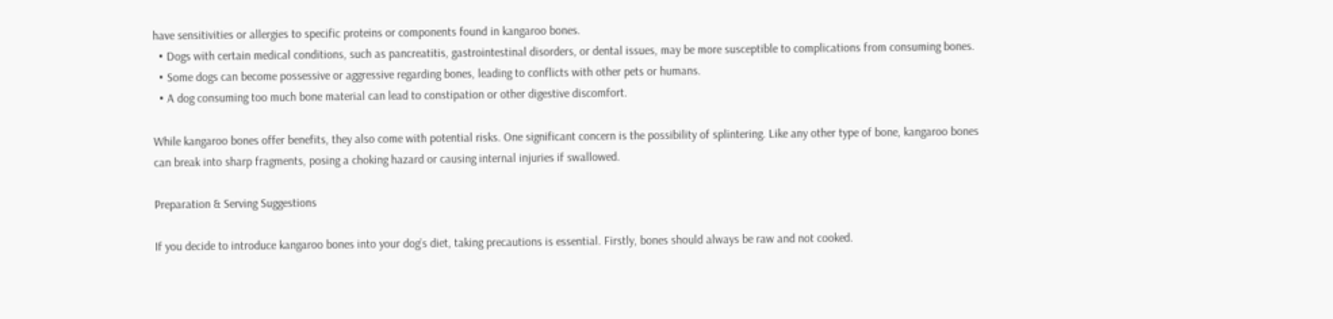have sensitivities or allergies to specific proteins or components found in kangaroo bones.
  • Dogs with certain medical conditions, such as pancreatitis, gastrointestinal disorders, or dental issues, may be more susceptible to complications from consuming bones.
  • Some dogs can become possessive or aggressive regarding bones, leading to conflicts with other pets or humans.
  • A dog consuming too much bone material can lead to constipation or other digestive discomfort.

While kangaroo bones offer benefits, they also come with potential risks. One significant concern is the possibility of splintering. Like any other type of bone, kangaroo bones can break into sharp fragments, posing a choking hazard or causing internal injuries if swallowed.

Preparation & Serving Suggestions

If you decide to introduce kangaroo bones into your dog’s diet, taking precautions is essential. Firstly, bones should always be raw and not cooked.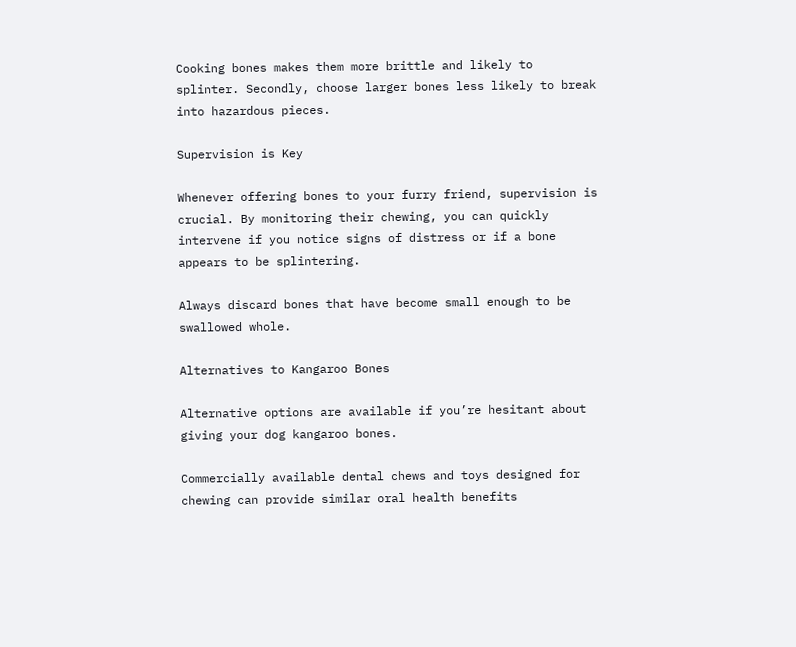Cooking bones makes them more brittle and likely to splinter. Secondly, choose larger bones less likely to break into hazardous pieces.

Supervision is Key

Whenever offering bones to your furry friend, supervision is crucial. By monitoring their chewing, you can quickly intervene if you notice signs of distress or if a bone appears to be splintering.

Always discard bones that have become small enough to be swallowed whole.

Alternatives to Kangaroo Bones

Alternative options are available if you’re hesitant about giving your dog kangaroo bones.

Commercially available dental chews and toys designed for chewing can provide similar oral health benefits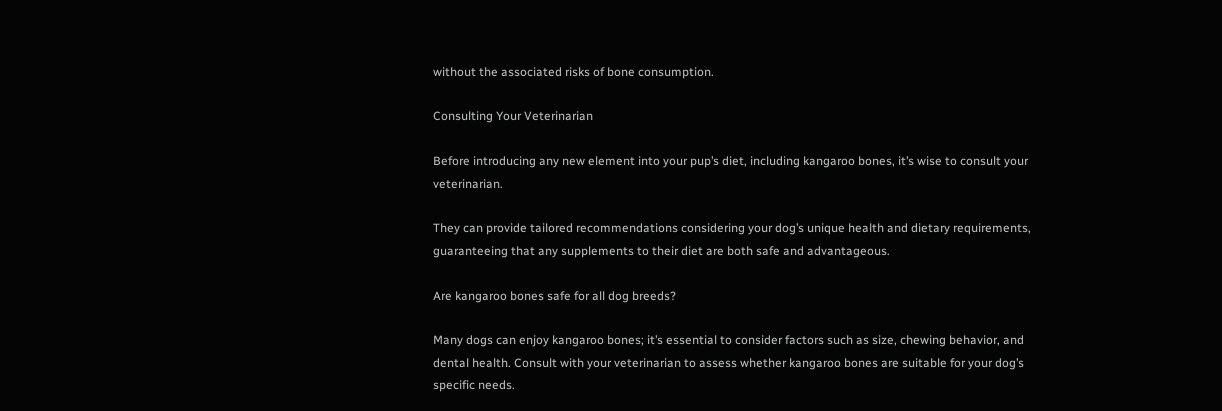without the associated risks of bone consumption.

Consulting Your Veterinarian

Before introducing any new element into your pup’s diet, including kangaroo bones, it’s wise to consult your veterinarian.

They can provide tailored recommendations considering your dog’s unique health and dietary requirements, guaranteeing that any supplements to their diet are both safe and advantageous.

Are kangaroo bones safe for all dog breeds?

Many dogs can enjoy kangaroo bones; it’s essential to consider factors such as size, chewing behavior, and dental health. Consult with your veterinarian to assess whether kangaroo bones are suitable for your dog’s specific needs.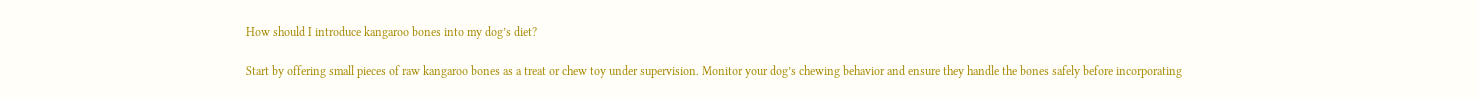How should I introduce kangaroo bones into my dog’s diet?

Start by offering small pieces of raw kangaroo bones as a treat or chew toy under supervision. Monitor your dog’s chewing behavior and ensure they handle the bones safely before incorporating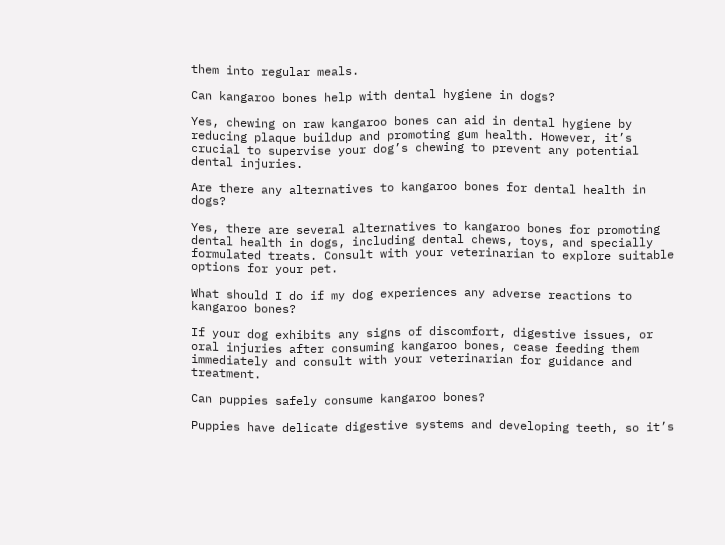them into regular meals.

Can kangaroo bones help with dental hygiene in dogs?

Yes, chewing on raw kangaroo bones can aid in dental hygiene by reducing plaque buildup and promoting gum health. However, it’s crucial to supervise your dog’s chewing to prevent any potential dental injuries.

Are there any alternatives to kangaroo bones for dental health in dogs?

Yes, there are several alternatives to kangaroo bones for promoting dental health in dogs, including dental chews, toys, and specially formulated treats. Consult with your veterinarian to explore suitable options for your pet.

What should I do if my dog experiences any adverse reactions to kangaroo bones?

If your dog exhibits any signs of discomfort, digestive issues, or oral injuries after consuming kangaroo bones, cease feeding them immediately and consult with your veterinarian for guidance and treatment.

Can puppies safely consume kangaroo bones?

Puppies have delicate digestive systems and developing teeth, so it’s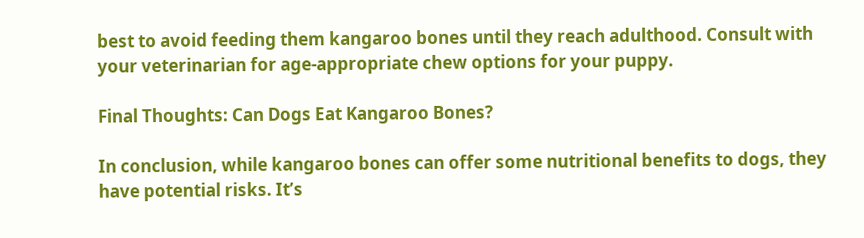best to avoid feeding them kangaroo bones until they reach adulthood. Consult with your veterinarian for age-appropriate chew options for your puppy.

Final Thoughts: Can Dogs Eat Kangaroo Bones?

In conclusion, while kangaroo bones can offer some nutritional benefits to dogs, they have potential risks. It’s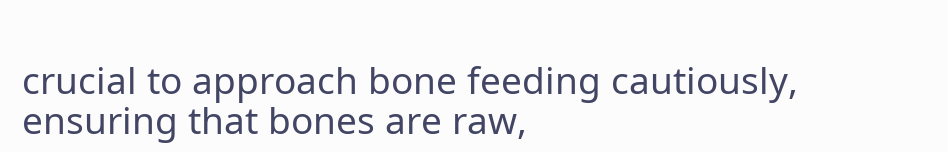crucial to approach bone feeding cautiously, ensuring that bones are raw,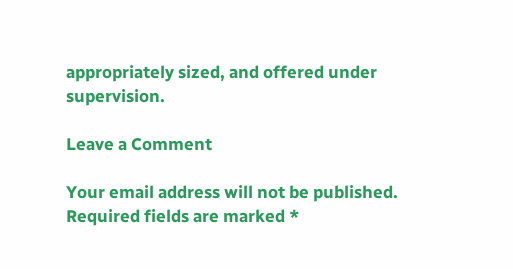appropriately sized, and offered under supervision.

Leave a Comment

Your email address will not be published. Required fields are marked *